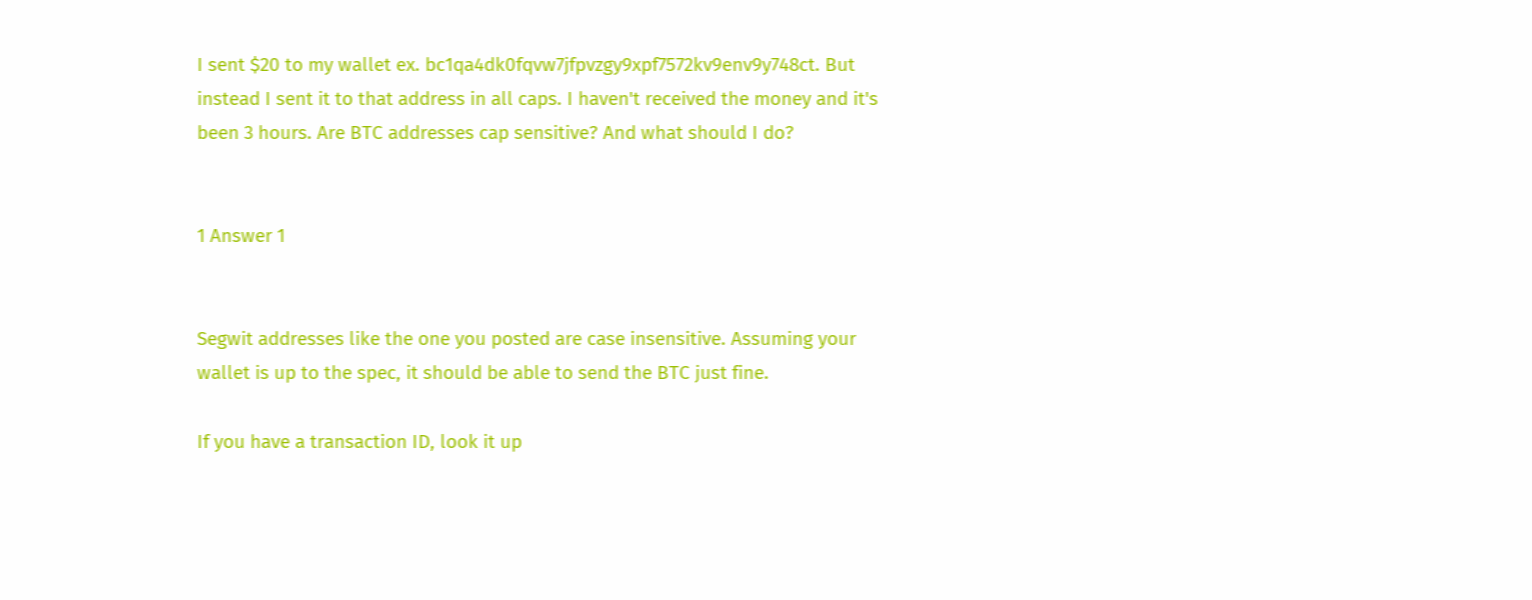I sent $20 to my wallet ex. bc1qa4dk0fqvw7jfpvzgy9xpf7572kv9env9y748ct. But instead I sent it to that address in all caps. I haven't received the money and it's been 3 hours. Are BTC addresses cap sensitive? And what should I do?


1 Answer 1


Segwit addresses like the one you posted are case insensitive. Assuming your wallet is up to the spec, it should be able to send the BTC just fine.

If you have a transaction ID, look it up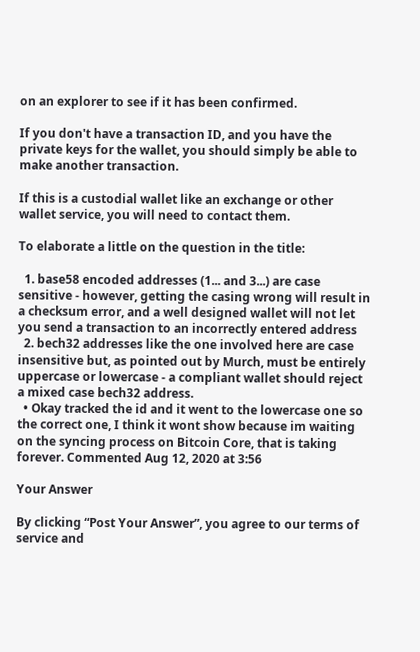on an explorer to see if it has been confirmed.

If you don't have a transaction ID, and you have the private keys for the wallet, you should simply be able to make another transaction.

If this is a custodial wallet like an exchange or other wallet service, you will need to contact them.

To elaborate a little on the question in the title:

  1. base58 encoded addresses (1... and 3...) are case sensitive - however, getting the casing wrong will result in a checksum error, and a well designed wallet will not let you send a transaction to an incorrectly entered address
  2. bech32 addresses like the one involved here are case insensitive but, as pointed out by Murch, must be entirely uppercase or lowercase - a compliant wallet should reject a mixed case bech32 address.
  • Okay tracked the id and it went to the lowercase one so the correct one, I think it wont show because im waiting on the syncing process on Bitcoin Core, that is taking forever. Commented Aug 12, 2020 at 3:56

Your Answer

By clicking “Post Your Answer”, you agree to our terms of service and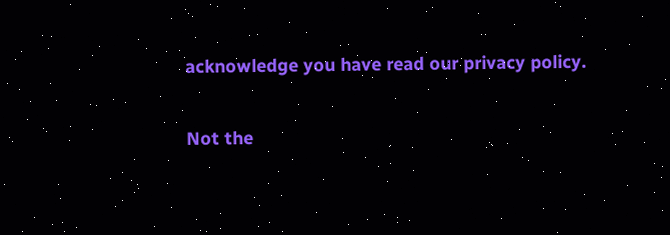acknowledge you have read our privacy policy.

Not the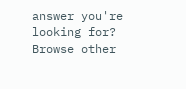answer you're looking for? Browse other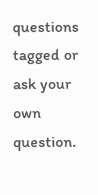questions tagged or ask your own question.